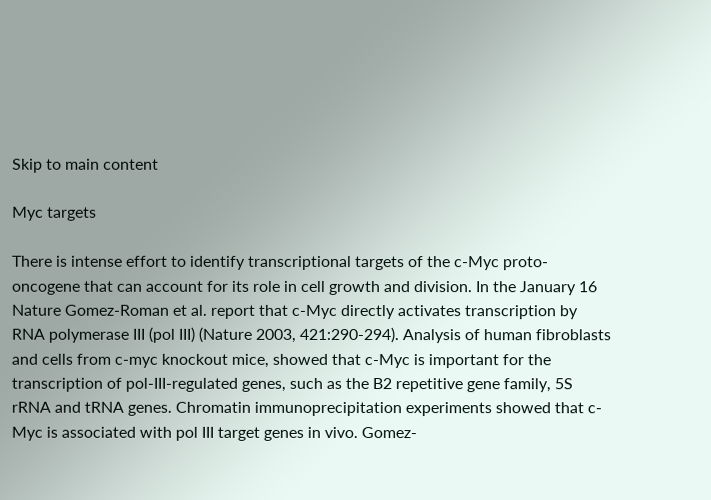Skip to main content

Myc targets

There is intense effort to identify transcriptional targets of the c-Myc proto-oncogene that can account for its role in cell growth and division. In the January 16 Nature Gomez-Roman et al. report that c-Myc directly activates transcription by RNA polymerase III (pol III) (Nature 2003, 421:290-294). Analysis of human fibroblasts and cells from c-myc knockout mice, showed that c-Myc is important for the transcription of pol-III-regulated genes, such as the B2 repetitive gene family, 5S rRNA and tRNA genes. Chromatin immunoprecipitation experiments showed that c-Myc is associated with pol III target genes in vivo. Gomez-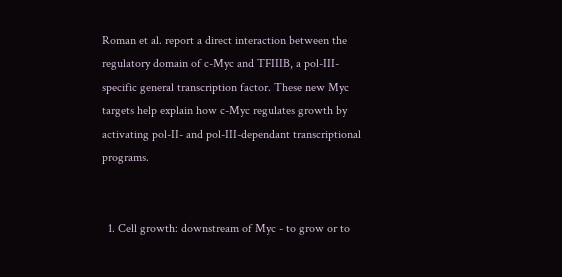Roman et al. report a direct interaction between the regulatory domain of c-Myc and TFIIIB, a pol-III-specific general transcription factor. These new Myc targets help explain how c-Myc regulates growth by activating pol-II- and pol-III-dependant transcriptional programs.


  1. Cell growth: downstream of Myc - to grow or to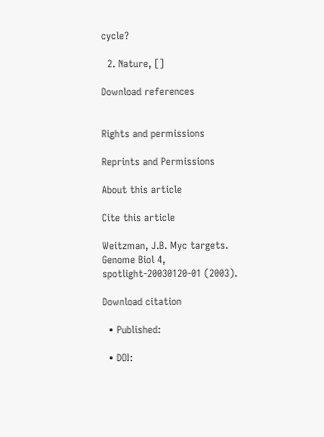cycle?

  2. Nature, []

Download references


Rights and permissions

Reprints and Permissions

About this article

Cite this article

Weitzman, J.B. Myc targets. Genome Biol 4, spotlight-20030120-01 (2003).

Download citation

  • Published:

  • DOI: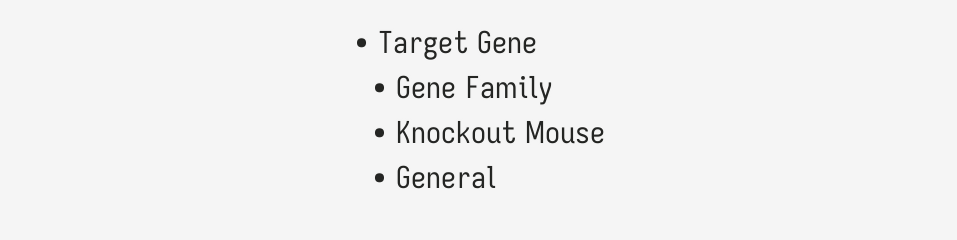• Target Gene
  • Gene Family
  • Knockout Mouse
  • General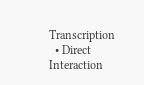Transcription
  • Direct Interaction